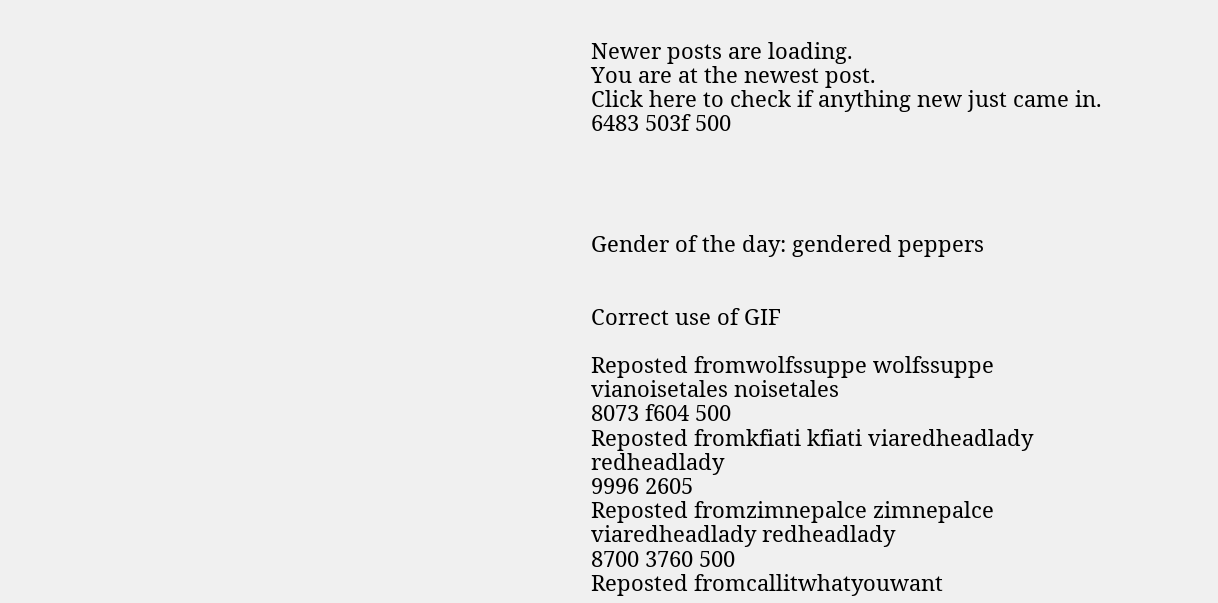Newer posts are loading.
You are at the newest post.
Click here to check if anything new just came in.
6483 503f 500




Gender of the day: gendered peppers


Correct use of GIF

Reposted fromwolfssuppe wolfssuppe vianoisetales noisetales
8073 f604 500
Reposted fromkfiati kfiati viaredheadlady redheadlady
9996 2605
Reposted fromzimnepalce zimnepalce viaredheadlady redheadlady
8700 3760 500
Reposted fromcallitwhatyouwant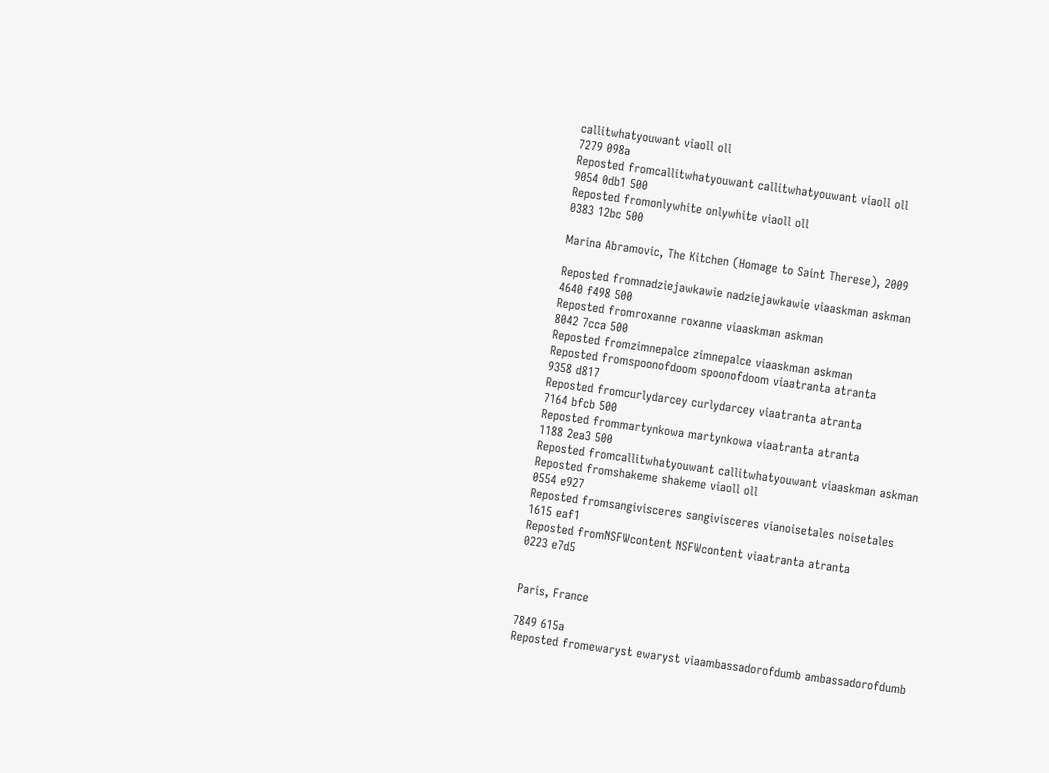callitwhatyouwant viaoll oll
7279 098a
Reposted fromcallitwhatyouwant callitwhatyouwant viaoll oll
9054 0db1 500
Reposted fromonlywhite onlywhite viaoll oll
0383 12bc 500

Marina Abramovic, The Kitchen (Homage to Saint Therese), 2009

Reposted fromnadziejawkawie nadziejawkawie viaaskman askman
4640 f498 500
Reposted fromroxanne roxanne viaaskman askman
8042 7cca 500
Reposted fromzimnepalce zimnepalce viaaskman askman
Reposted fromspoonofdoom spoonofdoom viaatranta atranta
9358 d817
Reposted fromcurlydarcey curlydarcey viaatranta atranta
7164 bfcb 500
Reposted frommartynkowa martynkowa viaatranta atranta
1188 2ea3 500
Reposted fromcallitwhatyouwant callitwhatyouwant viaaskman askman
Reposted fromshakeme shakeme viaoll oll
0554 e927
Reposted fromsangivisceres sangivisceres vianoisetales noisetales
1615 eaf1
Reposted fromNSFWcontent NSFWcontent viaatranta atranta
0223 e7d5


Paris, France

7849 615a
Reposted fromewaryst ewaryst viaambassadorofdumb ambassadorofdumb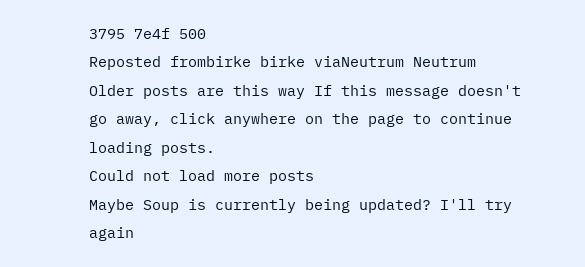3795 7e4f 500
Reposted frombirke birke viaNeutrum Neutrum
Older posts are this way If this message doesn't go away, click anywhere on the page to continue loading posts.
Could not load more posts
Maybe Soup is currently being updated? I'll try again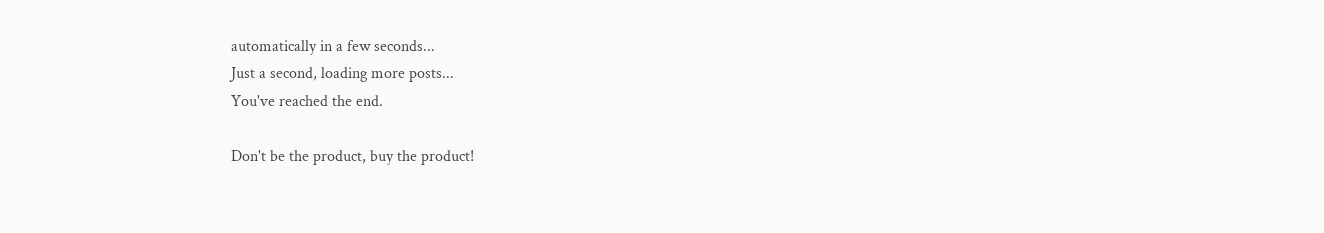automatically in a few seconds...
Just a second, loading more posts...
You've reached the end.

Don't be the product, buy the product!